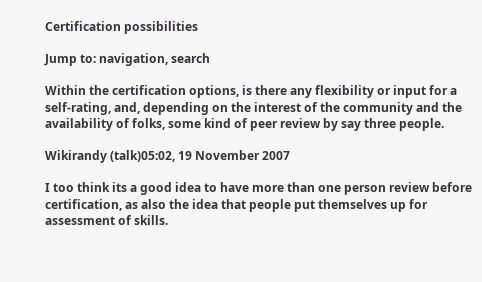Certification possibilities

Jump to: navigation, search

Within the certification options, is there any flexibility or input for a self-rating, and, depending on the interest of the community and the availability of folks, some kind of peer review by say three people.

Wikirandy (talk)05:02, 19 November 2007

I too think its a good idea to have more than one person review before certification, as also the idea that people put themselves up for assessment of skills.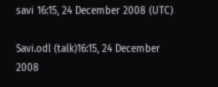savi 16:15, 24 December 2008 (UTC)

Savi.odl (talk)16:15, 24 December 2008